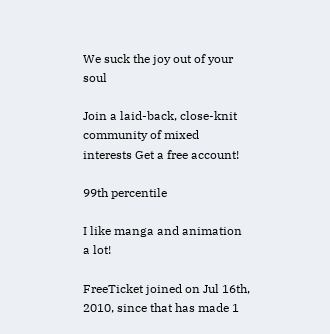We suck the joy out of your soul

Join a laid-back, close-knit community of mixed interests Get a free account!

99th percentile

I like manga and animation a lot!

FreeTicket joined on Jul 16th, 2010, since that has made 1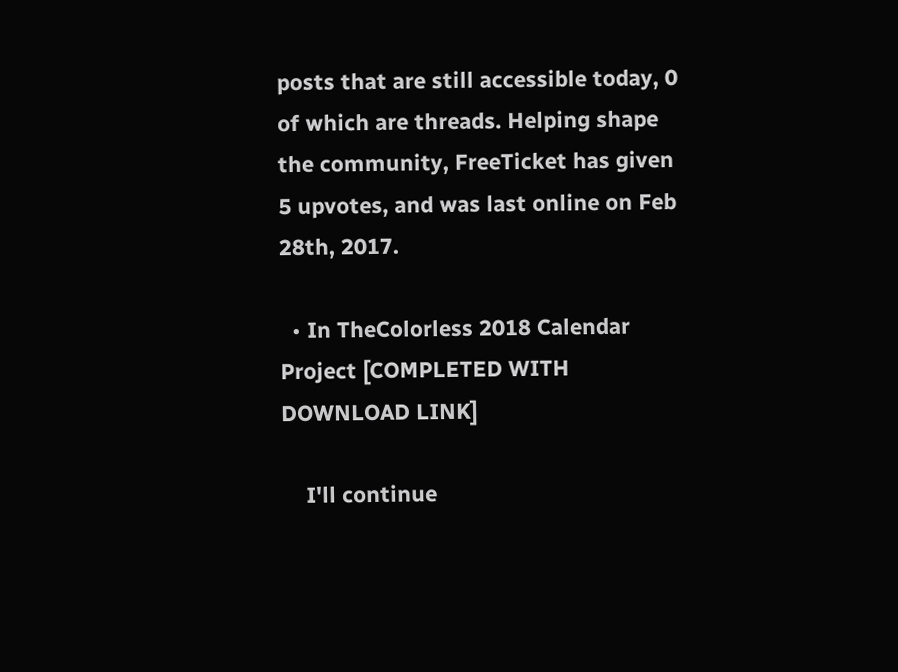posts that are still accessible today, 0 of which are threads. Helping shape the community, FreeTicket has given 5 upvotes, and was last online on Feb 28th, 2017.

  • In TheColorless 2018 Calendar Project [COMPLETED WITH DOWNLOAD LINK]

    I'll continue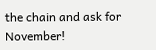the chain and ask for November!